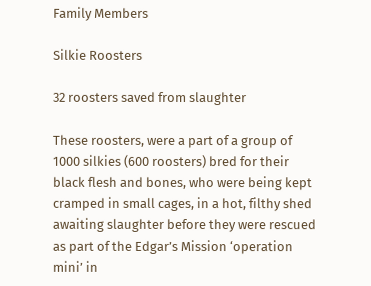Family Members

Silkie Roosters

32 roosters saved from slaughter

These roosters, were a part of a group of 1000 silkies (600 roosters) bred for their black flesh and bones, who were being kept cramped in small cages, in a hot, filthy shed awaiting slaughter before they were rescued as part of the Edgar’s Mission ‘operation mini’ in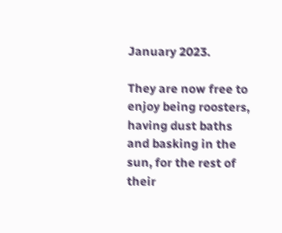January 2023.

They are now free to enjoy being roosters, having dust baths and basking in the sun, for the rest of their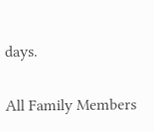days.

All Family Members